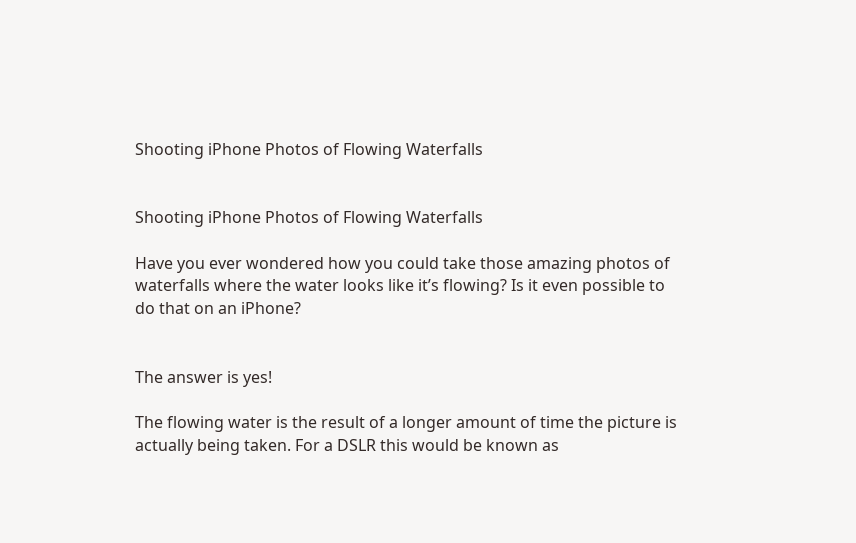Shooting iPhone Photos of Flowing Waterfalls


Shooting iPhone Photos of Flowing Waterfalls

Have you ever wondered how you could take those amazing photos of waterfalls where the water looks like it’s flowing? Is it even possible to do that on an iPhone?


The answer is yes!

The flowing water is the result of a longer amount of time the picture is actually being taken. For a DSLR this would be known as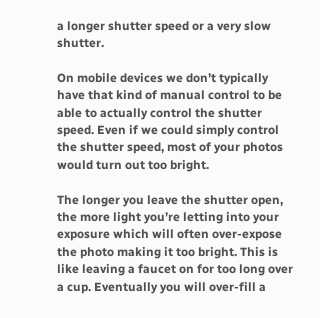a longer shutter speed or a very slow shutter.

On mobile devices we don’t typically have that kind of manual control to be able to actually control the shutter speed. Even if we could simply control the shutter speed, most of your photos would turn out too bright.

The longer you leave the shutter open, the more light you’re letting into your exposure which will often over-expose the photo making it too bright. This is like leaving a faucet on for too long over a cup. Eventually you will over-fill a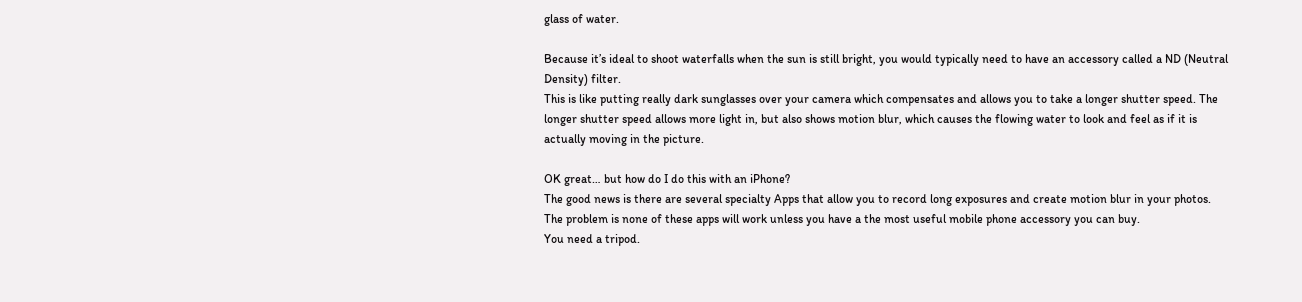glass of water.

Because it’s ideal to shoot waterfalls when the sun is still bright, you would typically need to have an accessory called a ND (Neutral Density) filter.
This is like putting really dark sunglasses over your camera which compensates and allows you to take a longer shutter speed. The longer shutter speed allows more light in, but also shows motion blur, which causes the flowing water to look and feel as if it is actually moving in the picture.

OK great… but how do I do this with an iPhone?
The good news is there are several specialty Apps that allow you to record long exposures and create motion blur in your photos.
The problem is none of these apps will work unless you have a the most useful mobile phone accessory you can buy.
You need a tripod.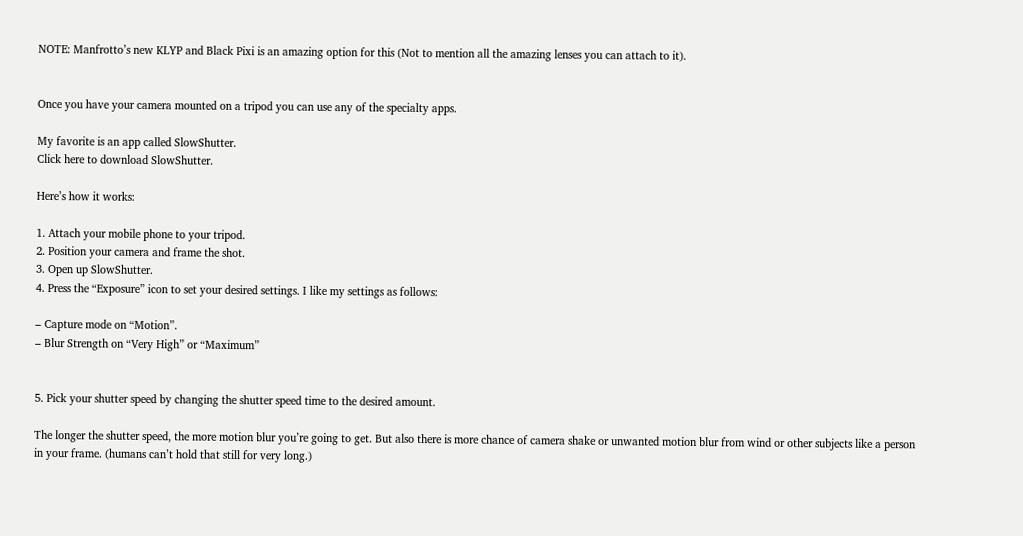NOTE: Manfrotto’s new KLYP and Black Pixi is an amazing option for this (Not to mention all the amazing lenses you can attach to it).


Once you have your camera mounted on a tripod you can use any of the specialty apps.

My favorite is an app called SlowShutter.
Click here to download SlowShutter.

Here’s how it works:

1. Attach your mobile phone to your tripod.
2. Position your camera and frame the shot.
3. Open up SlowShutter.
4. Press the “Exposure” icon to set your desired settings. I like my settings as follows:

– Capture mode on “Motion”.
– Blur Strength on “Very High” or “Maximum”


5. Pick your shutter speed by changing the shutter speed time to the desired amount.

The longer the shutter speed, the more motion blur you’re going to get. But also there is more chance of camera shake or unwanted motion blur from wind or other subjects like a person in your frame. (humans can’t hold that still for very long.)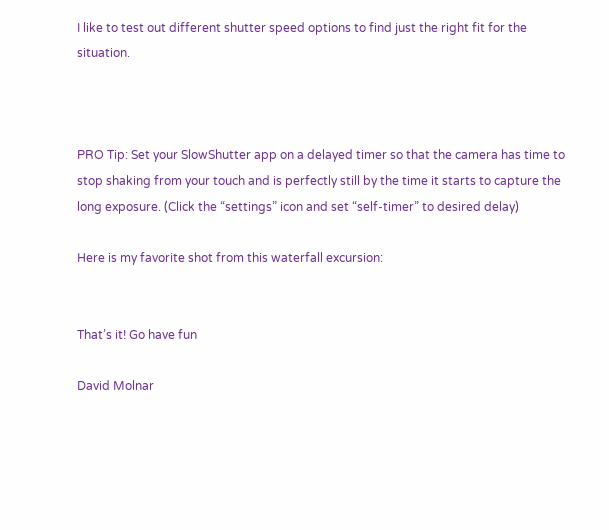I like to test out different shutter speed options to find just the right fit for the situation.



PRO Tip: Set your SlowShutter app on a delayed timer so that the camera has time to stop shaking from your touch and is perfectly still by the time it starts to capture the long exposure. (Click the “settings” icon and set “self-timer” to desired delay)

Here is my favorite shot from this waterfall excursion:


That’s it! Go have fun

David Molnar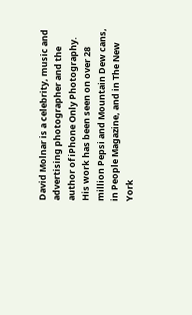David Molnar is a celebrity, music and advertising photographer and the author of iPhone Only Photography. His work has been seen on over 28 million Pepsi and Mountain Dew cans, in People Magazine, and in The New York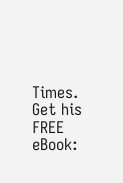Times.
Get his FREE eBook: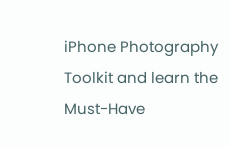iPhone Photography Toolkit and learn the Must-Have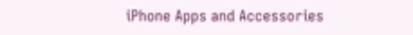iPhone Apps and Accessories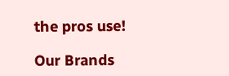the pros use!

Our Brands